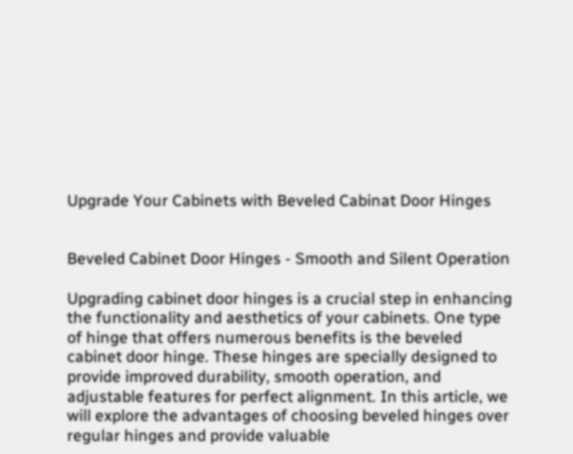Upgrade Your Cabinets with Beveled Cabinat Door Hinges


Beveled Cabinet Door Hinges - Smooth and Silent Operation

Upgrading cabinet door hinges is a crucial step in enhancing the functionality and aesthetics of your cabinets. One type of hinge that offers numerous benefits is the beveled cabinet door hinge. These hinges are specially designed to provide improved durability, smooth operation, and adjustable features for perfect alignment. In this article, we will explore the advantages of choosing beveled hinges over regular hinges and provide valuable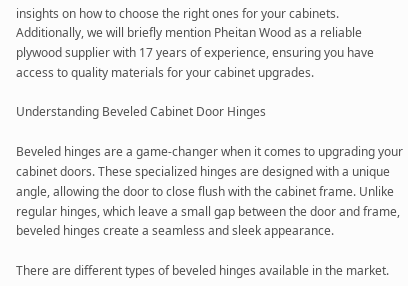insights on how to choose the right ones for your cabinets. Additionally, we will briefly mention Pheitan Wood as a reliable plywood supplier with 17 years of experience, ensuring you have access to quality materials for your cabinet upgrades.

Understanding Beveled Cabinet Door Hinges

Beveled hinges are a game-changer when it comes to upgrading your cabinet doors. These specialized hinges are designed with a unique angle, allowing the door to close flush with the cabinet frame. Unlike regular hinges, which leave a small gap between the door and frame, beveled hinges create a seamless and sleek appearance.

There are different types of beveled hinges available in the market.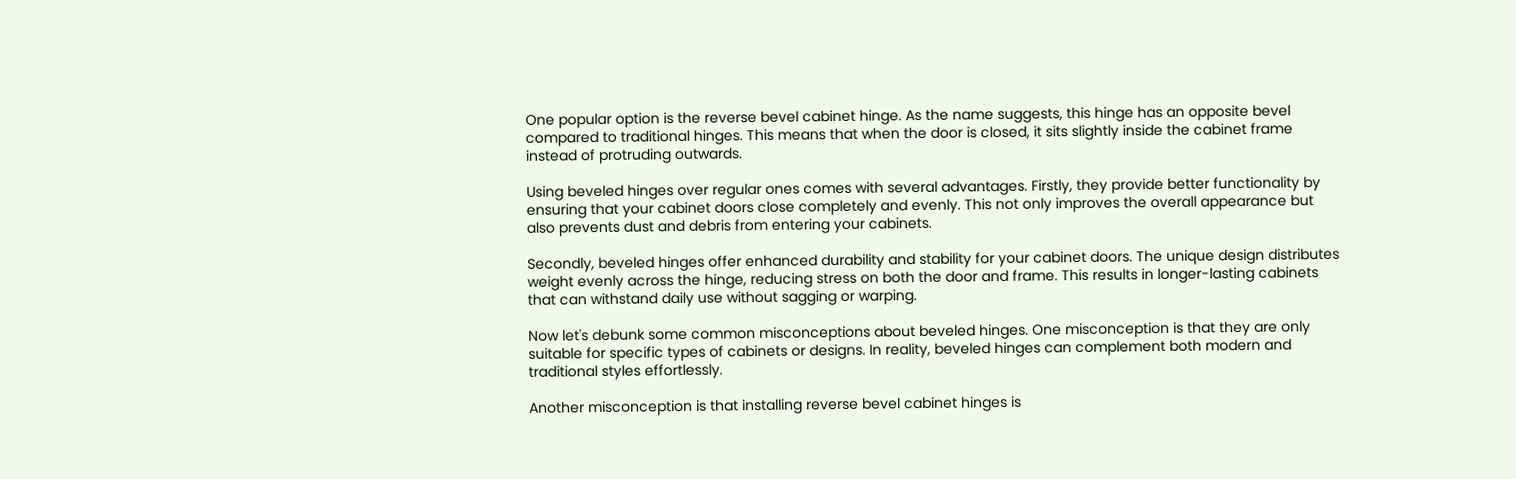One popular option is the reverse bevel cabinet hinge. As the name suggests, this hinge has an opposite bevel compared to traditional hinges. This means that when the door is closed, it sits slightly inside the cabinet frame instead of protruding outwards.

Using beveled hinges over regular ones comes with several advantages. Firstly, they provide better functionality by ensuring that your cabinet doors close completely and evenly. This not only improves the overall appearance but also prevents dust and debris from entering your cabinets.

Secondly, beveled hinges offer enhanced durability and stability for your cabinet doors. The unique design distributes weight evenly across the hinge, reducing stress on both the door and frame. This results in longer-lasting cabinets that can withstand daily use without sagging or warping.

Now let's debunk some common misconceptions about beveled hinges. One misconception is that they are only suitable for specific types of cabinets or designs. In reality, beveled hinges can complement both modern and traditional styles effortlessly.

Another misconception is that installing reverse bevel cabinet hinges is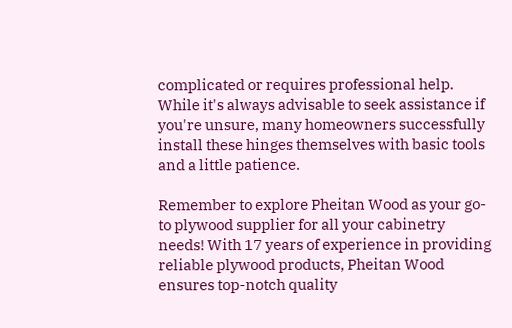complicated or requires professional help. While it's always advisable to seek assistance if you're unsure, many homeowners successfully install these hinges themselves with basic tools and a little patience.

Remember to explore Pheitan Wood as your go-to plywood supplier for all your cabinetry needs! With 17 years of experience in providing reliable plywood products, Pheitan Wood ensures top-notch quality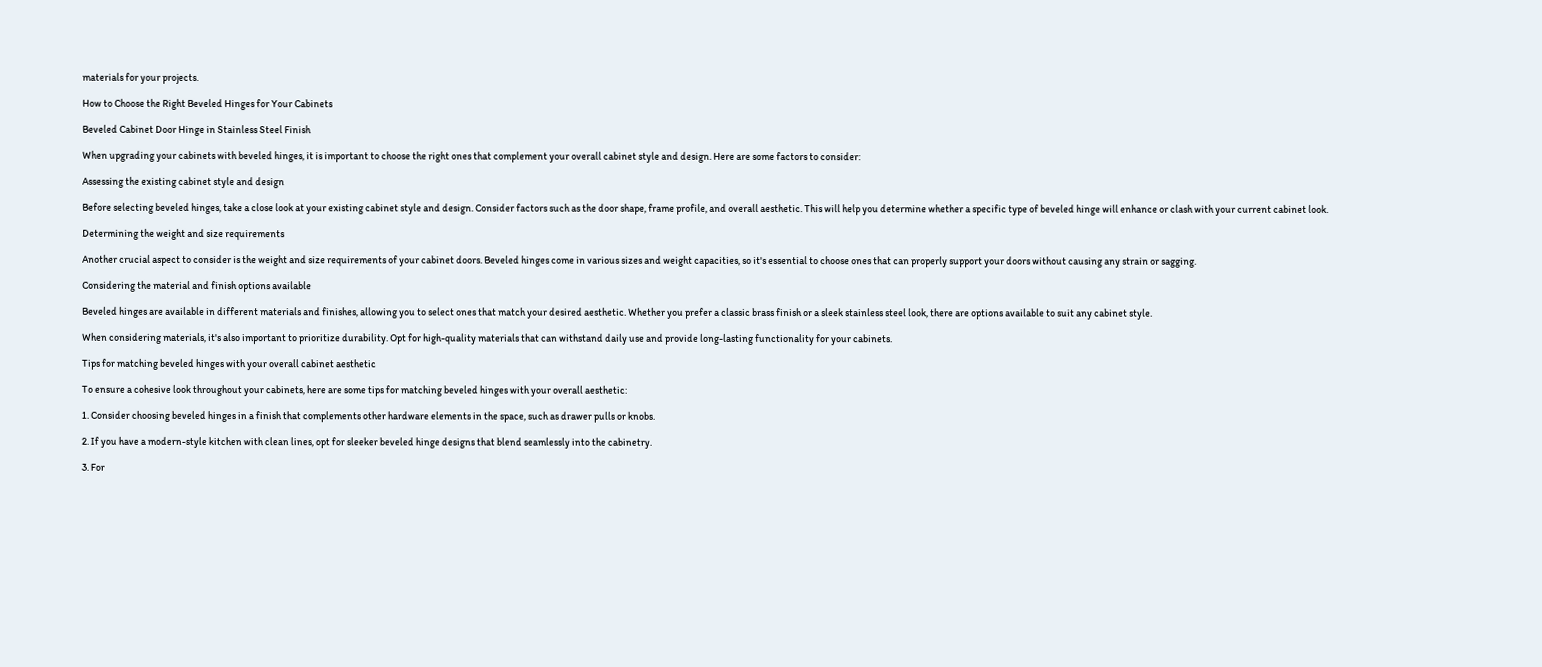materials for your projects.

How to Choose the Right Beveled Hinges for Your Cabinets

Beveled Cabinet Door Hinge in Stainless Steel Finish

When upgrading your cabinets with beveled hinges, it is important to choose the right ones that complement your overall cabinet style and design. Here are some factors to consider:

Assessing the existing cabinet style and design

Before selecting beveled hinges, take a close look at your existing cabinet style and design. Consider factors such as the door shape, frame profile, and overall aesthetic. This will help you determine whether a specific type of beveled hinge will enhance or clash with your current cabinet look.

Determining the weight and size requirements

Another crucial aspect to consider is the weight and size requirements of your cabinet doors. Beveled hinges come in various sizes and weight capacities, so it's essential to choose ones that can properly support your doors without causing any strain or sagging.

Considering the material and finish options available

Beveled hinges are available in different materials and finishes, allowing you to select ones that match your desired aesthetic. Whether you prefer a classic brass finish or a sleek stainless steel look, there are options available to suit any cabinet style.

When considering materials, it's also important to prioritize durability. Opt for high-quality materials that can withstand daily use and provide long-lasting functionality for your cabinets.

Tips for matching beveled hinges with your overall cabinet aesthetic

To ensure a cohesive look throughout your cabinets, here are some tips for matching beveled hinges with your overall aesthetic:

1. Consider choosing beveled hinges in a finish that complements other hardware elements in the space, such as drawer pulls or knobs.

2. If you have a modern-style kitchen with clean lines, opt for sleeker beveled hinge designs that blend seamlessly into the cabinetry.

3. For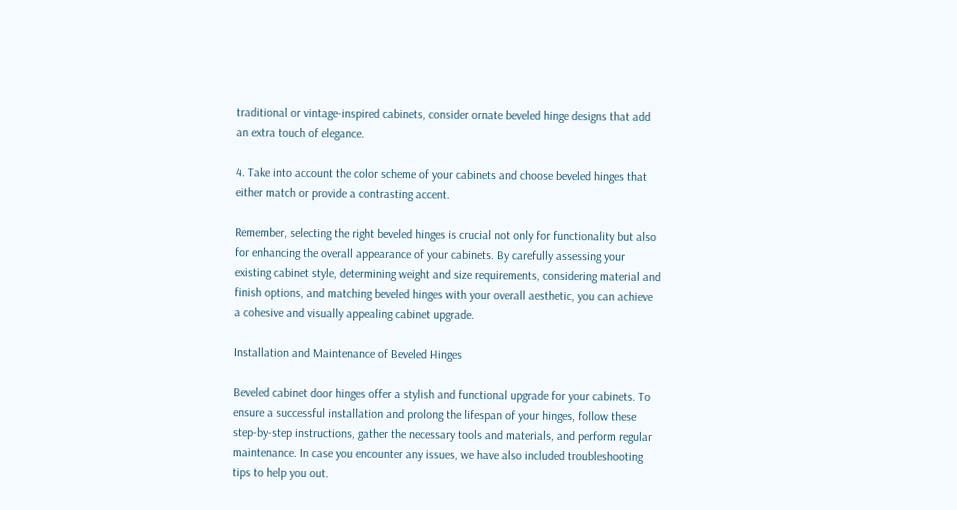traditional or vintage-inspired cabinets, consider ornate beveled hinge designs that add an extra touch of elegance.

4. Take into account the color scheme of your cabinets and choose beveled hinges that either match or provide a contrasting accent.

Remember, selecting the right beveled hinges is crucial not only for functionality but also for enhancing the overall appearance of your cabinets. By carefully assessing your existing cabinet style, determining weight and size requirements, considering material and finish options, and matching beveled hinges with your overall aesthetic, you can achieve a cohesive and visually appealing cabinet upgrade.

Installation and Maintenance of Beveled Hinges

Beveled cabinet door hinges offer a stylish and functional upgrade for your cabinets. To ensure a successful installation and prolong the lifespan of your hinges, follow these step-by-step instructions, gather the necessary tools and materials, and perform regular maintenance. In case you encounter any issues, we have also included troubleshooting tips to help you out.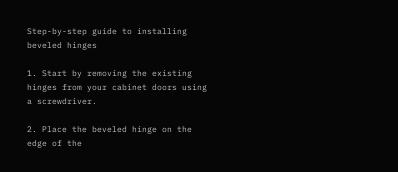Step-by-step guide to installing beveled hinges

1. Start by removing the existing hinges from your cabinet doors using a screwdriver.

2. Place the beveled hinge on the edge of the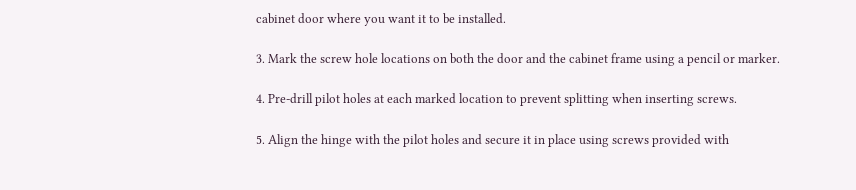cabinet door where you want it to be installed.

3. Mark the screw hole locations on both the door and the cabinet frame using a pencil or marker.

4. Pre-drill pilot holes at each marked location to prevent splitting when inserting screws.

5. Align the hinge with the pilot holes and secure it in place using screws provided with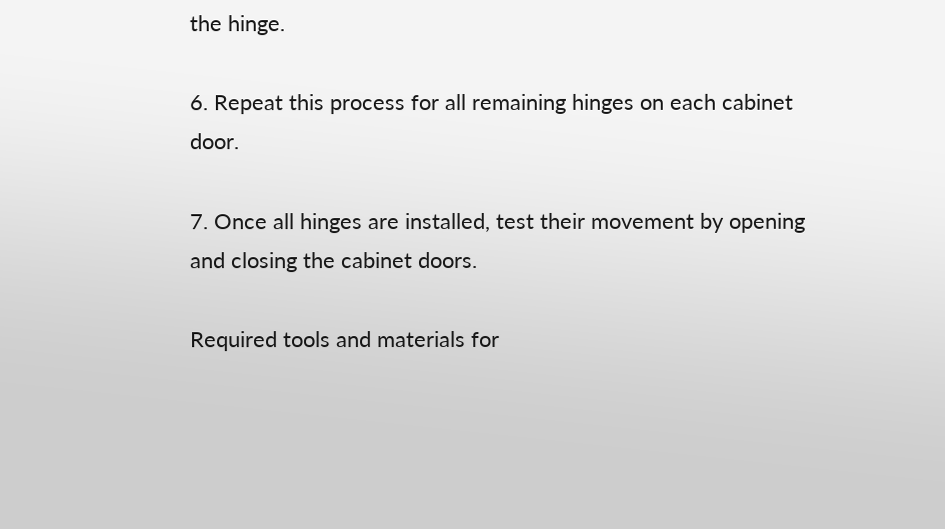the hinge.

6. Repeat this process for all remaining hinges on each cabinet door.

7. Once all hinges are installed, test their movement by opening and closing the cabinet doors.

Required tools and materials for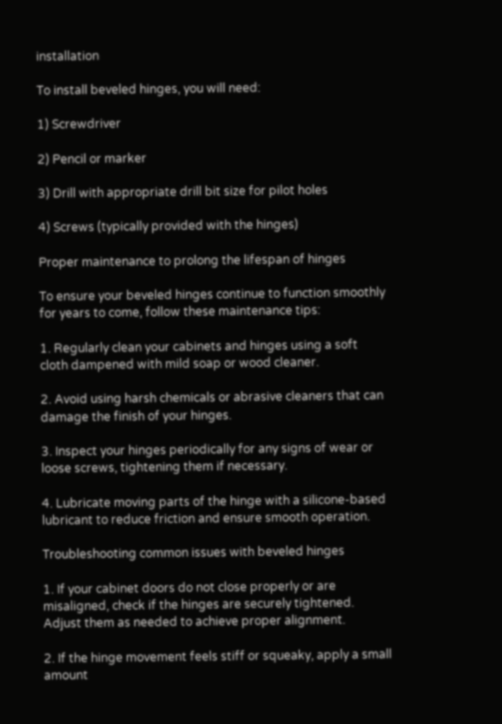installation

To install beveled hinges, you will need:

1) Screwdriver

2) Pencil or marker

3) Drill with appropriate drill bit size for pilot holes

4) Screws (typically provided with the hinges)

Proper maintenance to prolong the lifespan of hinges

To ensure your beveled hinges continue to function smoothly for years to come, follow these maintenance tips:

1. Regularly clean your cabinets and hinges using a soft cloth dampened with mild soap or wood cleaner.

2. Avoid using harsh chemicals or abrasive cleaners that can damage the finish of your hinges.

3. Inspect your hinges periodically for any signs of wear or loose screws, tightening them if necessary.

4. Lubricate moving parts of the hinge with a silicone-based lubricant to reduce friction and ensure smooth operation.

Troubleshooting common issues with beveled hinges

1. If your cabinet doors do not close properly or are misaligned, check if the hinges are securely tightened. Adjust them as needed to achieve proper alignment.

2. If the hinge movement feels stiff or squeaky, apply a small amount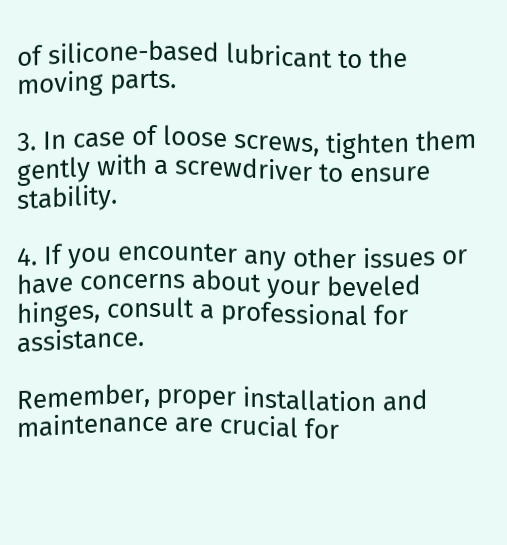of silicone-based lubricant to the moving parts.

3. In case of loose screws, tighten them gently with a screwdriver to ensure stability.

4. If you encounter any other issues or have concerns about your beveled hinges, consult a professional for assistance.

Remember, proper installation and maintenance are crucial for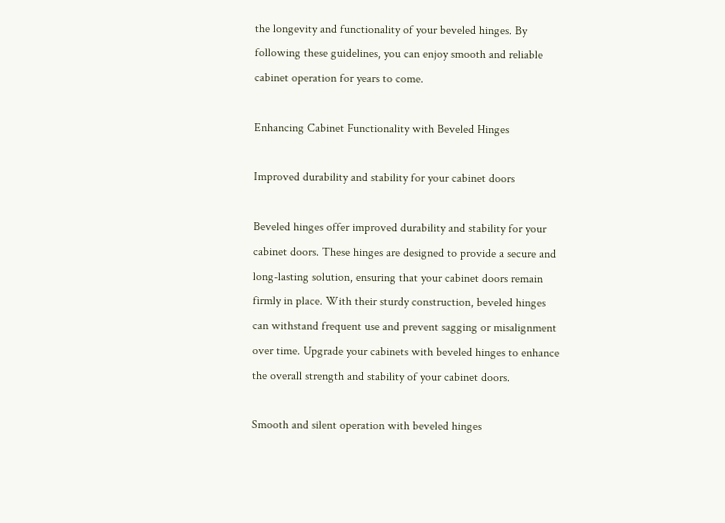the longevity and functionality of your beveled hinges. By following these guidelines, you can enjoy smooth and reliable cabinet operation for years to come.

Enhancing Cabinet Functionality with Beveled Hinges

Improved durability and stability for your cabinet doors

Beveled hinges offer improved durability and stability for your cabinet doors. These hinges are designed to provide a secure and long-lasting solution, ensuring that your cabinet doors remain firmly in place. With their sturdy construction, beveled hinges can withstand frequent use and prevent sagging or misalignment over time. Upgrade your cabinets with beveled hinges to enhance the overall strength and stability of your cabinet doors.

Smooth and silent operation with beveled hinges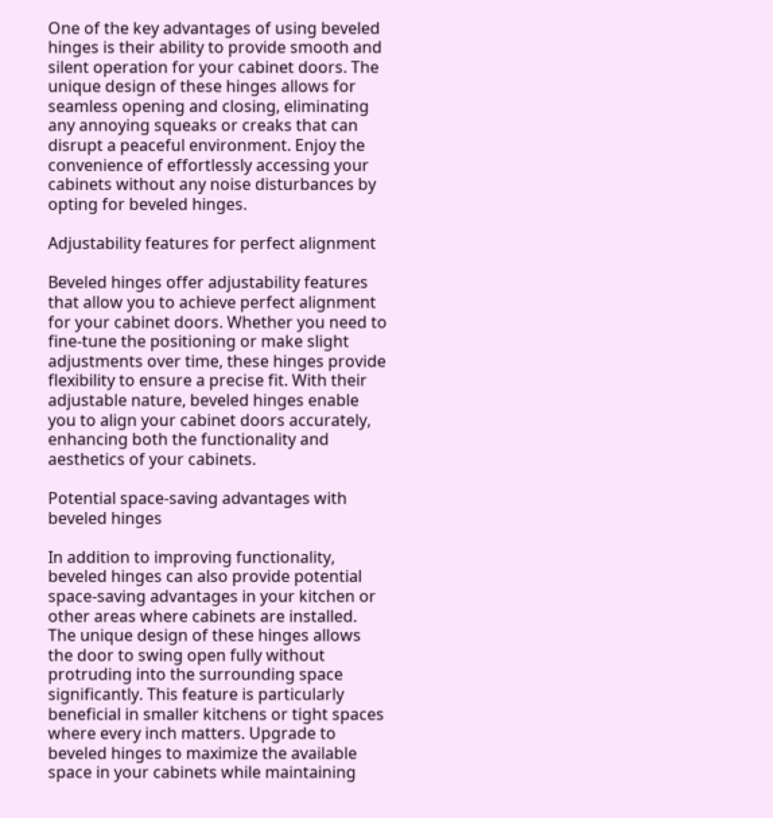One of the key advantages of using beveled hinges is their ability to provide smooth and silent operation for your cabinet doors. The unique design of these hinges allows for seamless opening and closing, eliminating any annoying squeaks or creaks that can disrupt a peaceful environment. Enjoy the convenience of effortlessly accessing your cabinets without any noise disturbances by opting for beveled hinges.

Adjustability features for perfect alignment

Beveled hinges offer adjustability features that allow you to achieve perfect alignment for your cabinet doors. Whether you need to fine-tune the positioning or make slight adjustments over time, these hinges provide flexibility to ensure a precise fit. With their adjustable nature, beveled hinges enable you to align your cabinet doors accurately, enhancing both the functionality and aesthetics of your cabinets.

Potential space-saving advantages with beveled hinges

In addition to improving functionality, beveled hinges can also provide potential space-saving advantages in your kitchen or other areas where cabinets are installed. The unique design of these hinges allows the door to swing open fully without protruding into the surrounding space significantly. This feature is particularly beneficial in smaller kitchens or tight spaces where every inch matters. Upgrade to beveled hinges to maximize the available space in your cabinets while maintaining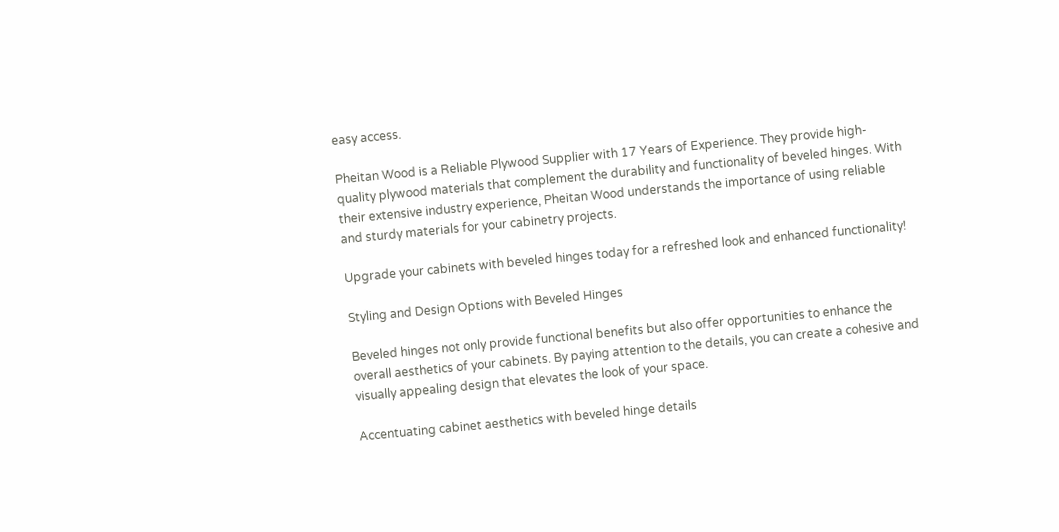easy access.

Pheitan Wood is a Reliable Plywood Supplier with 17 Years of Experience. They provide high-quality plywood materials that complement the durability and functionality of beveled hinges. With their extensive industry experience, Pheitan Wood understands the importance of using reliable and sturdy materials for your cabinetry projects.

Upgrade your cabinets with beveled hinges today for a refreshed look and enhanced functionality!

Styling and Design Options with Beveled Hinges

Beveled hinges not only provide functional benefits but also offer opportunities to enhance the overall aesthetics of your cabinets. By paying attention to the details, you can create a cohesive and visually appealing design that elevates the look of your space.

Accentuating cabinet aesthetics with beveled hinge details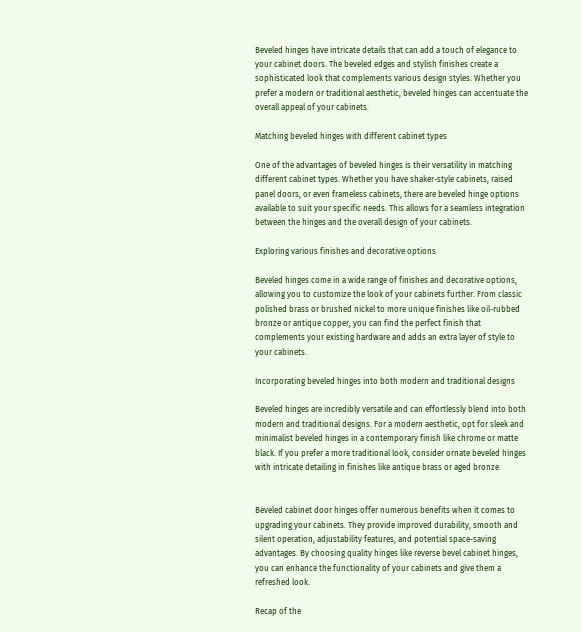Beveled hinges have intricate details that can add a touch of elegance to your cabinet doors. The beveled edges and stylish finishes create a sophisticated look that complements various design styles. Whether you prefer a modern or traditional aesthetic, beveled hinges can accentuate the overall appeal of your cabinets.

Matching beveled hinges with different cabinet types

One of the advantages of beveled hinges is their versatility in matching different cabinet types. Whether you have shaker-style cabinets, raised panel doors, or even frameless cabinets, there are beveled hinge options available to suit your specific needs. This allows for a seamless integration between the hinges and the overall design of your cabinets.

Exploring various finishes and decorative options

Beveled hinges come in a wide range of finishes and decorative options, allowing you to customize the look of your cabinets further. From classic polished brass or brushed nickel to more unique finishes like oil-rubbed bronze or antique copper, you can find the perfect finish that complements your existing hardware and adds an extra layer of style to your cabinets.

Incorporating beveled hinges into both modern and traditional designs

Beveled hinges are incredibly versatile and can effortlessly blend into both modern and traditional designs. For a modern aesthetic, opt for sleek and minimalist beveled hinges in a contemporary finish like chrome or matte black. If you prefer a more traditional look, consider ornate beveled hinges with intricate detailing in finishes like antique brass or aged bronze.


Beveled cabinet door hinges offer numerous benefits when it comes to upgrading your cabinets. They provide improved durability, smooth and silent operation, adjustability features, and potential space-saving advantages. By choosing quality hinges like reverse bevel cabinet hinges, you can enhance the functionality of your cabinets and give them a refreshed look.

Recap of the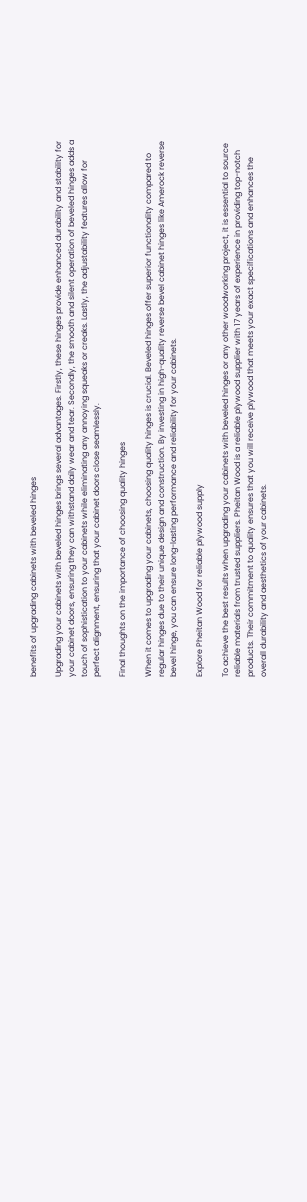benefits of upgrading cabinets with beveled hinges

Upgrading your cabinets with beveled hinges brings several advantages. Firstly, these hinges provide enhanced durability and stability for your cabinet doors, ensuring they can withstand daily wear and tear. Secondly, the smooth and silent operation of beveled hinges adds a touch of sophistication to your cabinets while eliminating any annoying squeaks or creaks. Lastly, the adjustability features allow for perfect alignment, ensuring that your cabinet doors close seamlessly.

Final thoughts on the importance of choosing quality hinges

When it comes to upgrading your cabinets, choosing quality hinges is crucial. Beveled hinges offer superior functionality compared to regular hinges due to their unique design and construction. By investing in high-quality reverse bevel cabinet hinges like Amerock reverse bevel hinge, you can ensure long-lasting performance and reliability for your cabinets.

Explore Pheitan Wood for reliable plywood supply

To achieve the best results when upgrading your cabinets with beveled hinges or any other woodworking project, it is essential to source reliable materials from trusted suppliers. Pheitan Wood is a reliable plywood supplier with 17 years of experience in providing top-notch products. Their commitment to quality ensures that you will receive plywood that meets your exact specifications and enhances the overall durability and aesthetics of your cabinets.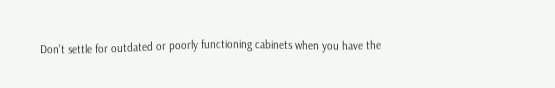Don't settle for outdated or poorly functioning cabinets when you have the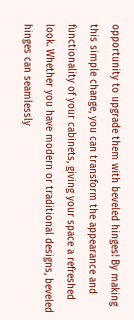opportunity to upgrade them with beveled hinges! By making this simple change, you can transform the appearance and functionality of your cabinets, giving your space a refreshed look. Whether you have modern or traditional designs, beveled hinges can seamlessly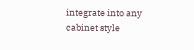integrate into any cabinet style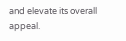and elevate its overall appeal.